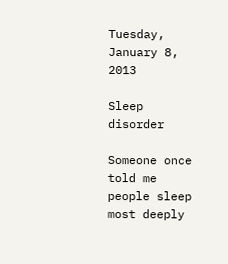Tuesday, January 8, 2013

Sleep disorder

Someone once told me people sleep most deeply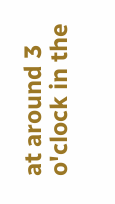at around 3 o'clock in the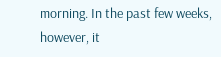morning. In the past few weeks, however, it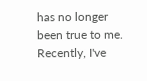has no longer been true to me. Recently, I've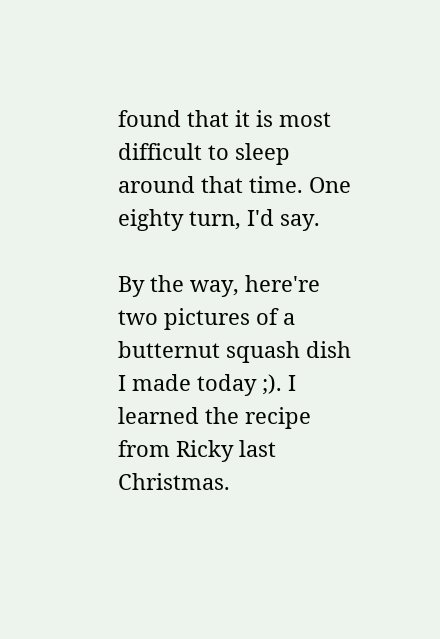found that it is most difficult to sleep around that time. One eighty turn, I'd say.

By the way, here're two pictures of a butternut squash dish I made today ;). I learned the recipe from Ricky last Christmas.